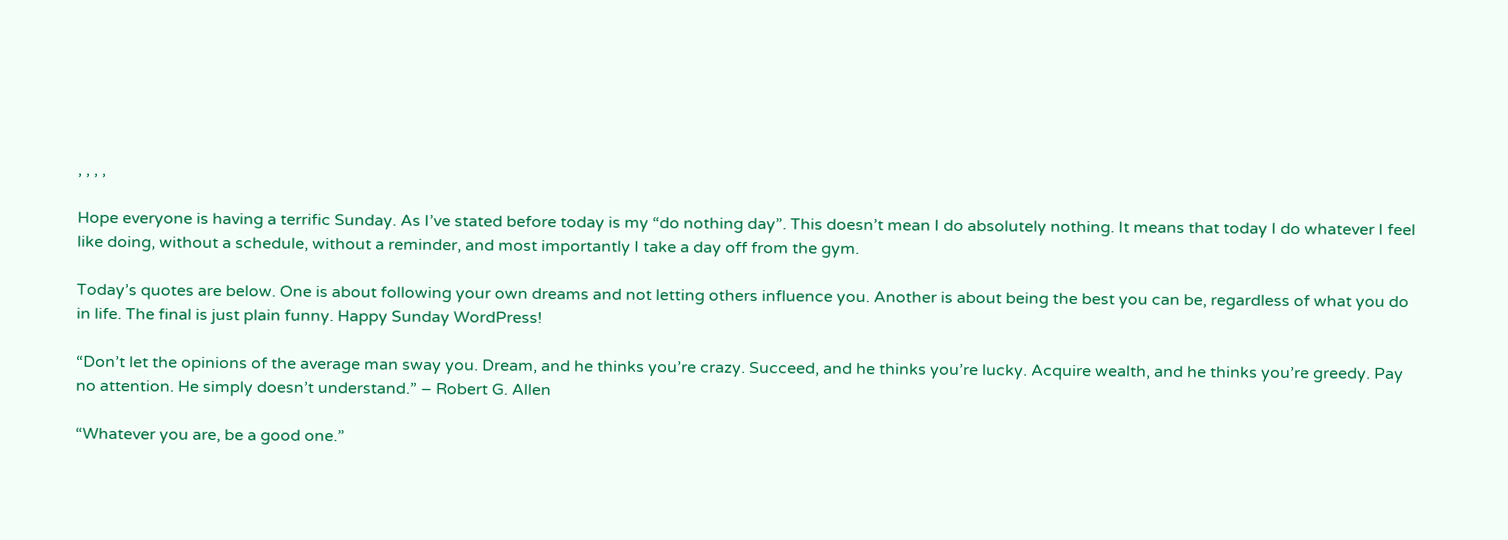, , , ,

Hope everyone is having a terrific Sunday. As I’ve stated before today is my “do nothing day”. This doesn’t mean I do absolutely nothing. It means that today I do whatever I feel like doing, without a schedule, without a reminder, and most importantly I take a day off from the gym.

Today’s quotes are below. One is about following your own dreams and not letting others influence you. Another is about being the best you can be, regardless of what you do in life. The final is just plain funny. Happy Sunday WordPress!

“Don’t let the opinions of the average man sway you. Dream, and he thinks you’re crazy. Succeed, and he thinks you’re lucky. Acquire wealth, and he thinks you’re greedy. Pay no attention. He simply doesn’t understand.” – Robert G. Allen

“Whatever you are, be a good one.”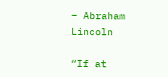– Abraham Lincoln

“If at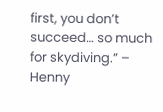first, you don’t succeed… so much for skydiving.” – Henny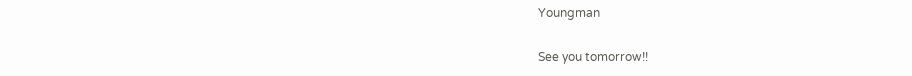Youngman

See you tomorrow!!